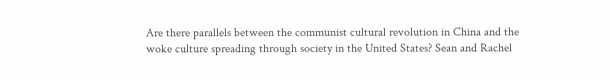Are there parallels between the communist cultural revolution in China and the woke culture spreading through society in the United States? Sean and Rachel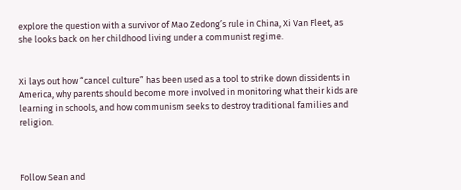explore the question with a survivor of Mao Zedong’s rule in China, Xi Van Fleet, as she looks back on her childhood living under a communist regime.


Xi lays out how “cancel culture” has been used as a tool to strike down dissidents in America, why parents should become more involved in monitoring what their kids are learning in schools, and how communism seeks to destroy traditional families and religion.



Follow Sean and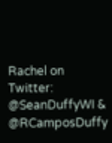Rachel on Twitter: @SeanDuffyWI & @RCamposDuffy